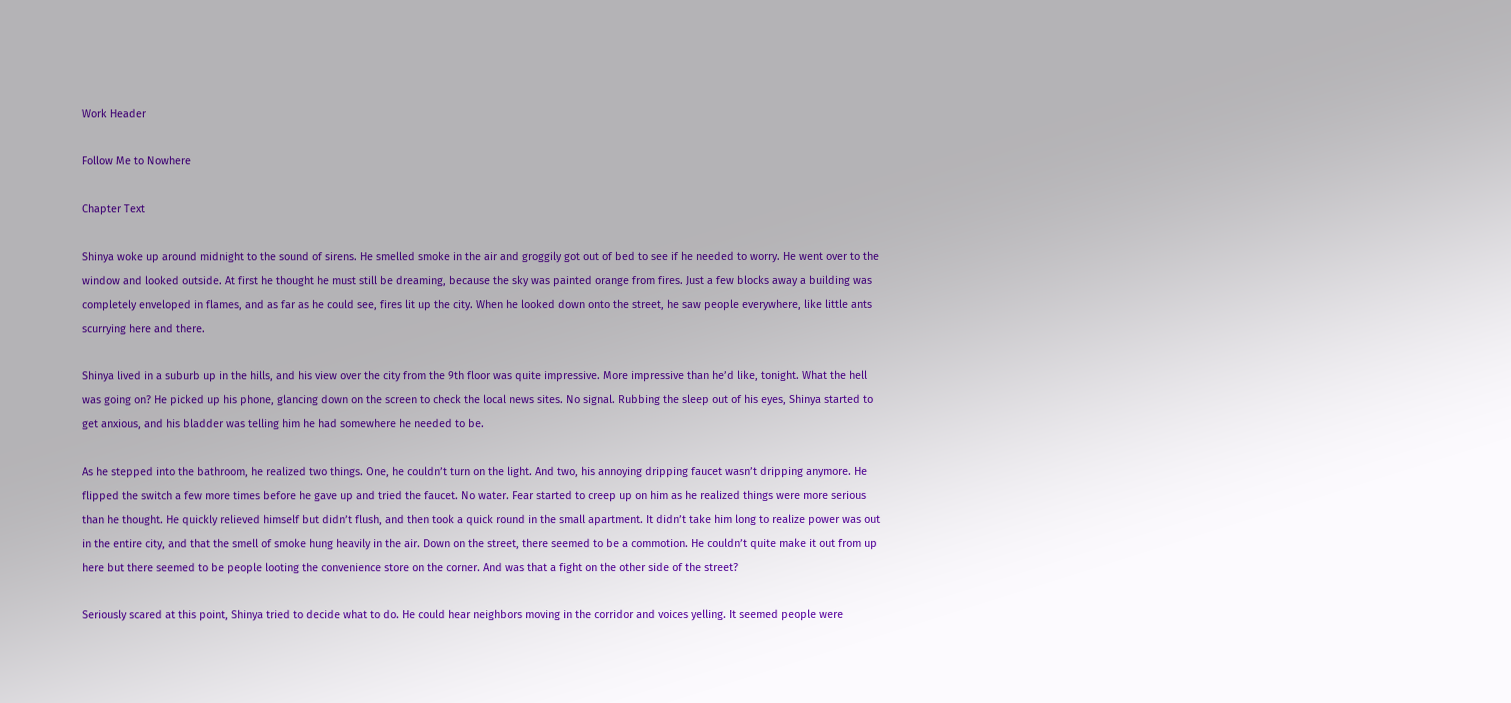Work Header

Follow Me to Nowhere

Chapter Text

Shinya woke up around midnight to the sound of sirens. He smelled smoke in the air and groggily got out of bed to see if he needed to worry. He went over to the window and looked outside. At first he thought he must still be dreaming, because the sky was painted orange from fires. Just a few blocks away a building was completely enveloped in flames, and as far as he could see, fires lit up the city. When he looked down onto the street, he saw people everywhere, like little ants scurrying here and there.

Shinya lived in a suburb up in the hills, and his view over the city from the 9th floor was quite impressive. More impressive than he’d like, tonight. What the hell was going on? He picked up his phone, glancing down on the screen to check the local news sites. No signal. Rubbing the sleep out of his eyes, Shinya started to get anxious, and his bladder was telling him he had somewhere he needed to be.

As he stepped into the bathroom, he realized two things. One, he couldn’t turn on the light. And two, his annoying dripping faucet wasn’t dripping anymore. He flipped the switch a few more times before he gave up and tried the faucet. No water. Fear started to creep up on him as he realized things were more serious than he thought. He quickly relieved himself but didn’t flush, and then took a quick round in the small apartment. It didn’t take him long to realize power was out in the entire city, and that the smell of smoke hung heavily in the air. Down on the street, there seemed to be a commotion. He couldn’t quite make it out from up here but there seemed to be people looting the convenience store on the corner. And was that a fight on the other side of the street?

Seriously scared at this point, Shinya tried to decide what to do. He could hear neighbors moving in the corridor and voices yelling. It seemed people were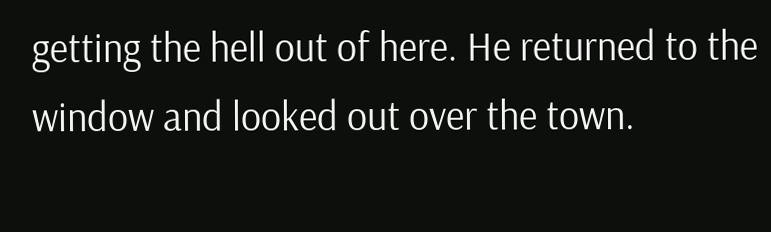getting the hell out of here. He returned to the window and looked out over the town.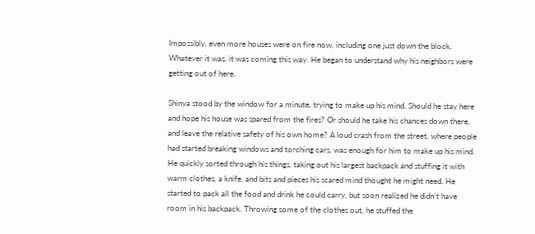Impossibly, even more houses were on fire now, including one just down the block. Whatever it was, it was coming this way. He began to understand why his neighbors were getting out of here.

Shinya stood by the window for a minute, trying to make up his mind. Should he stay here and hope his house was spared from the fires? Or should he take his chances down there, and leave the relative safety of his own home? A loud crash from the street, where people had started breaking windows and torching cars, was enough for him to make up his mind. He quickly sorted through his things, taking out his largest backpack and stuffing it with warm clothes, a knife, and bits and pieces his scared mind thought he might need. He started to pack all the food and drink he could carry, but soon realized he didn’t have room in his backpack. Throwing some of the clothes out, he stuffed the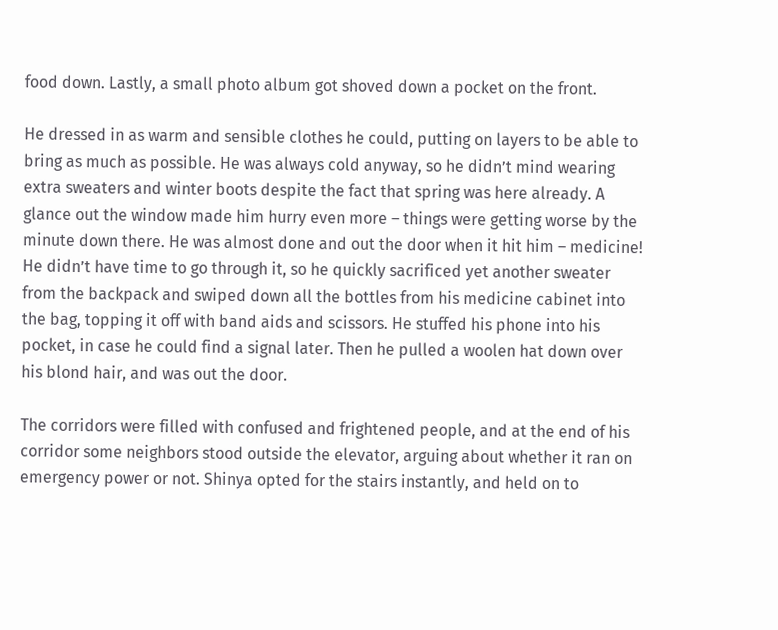food down. Lastly, a small photo album got shoved down a pocket on the front.

He dressed in as warm and sensible clothes he could, putting on layers to be able to bring as much as possible. He was always cold anyway, so he didn’t mind wearing extra sweaters and winter boots despite the fact that spring was here already. A glance out the window made him hurry even more – things were getting worse by the minute down there. He was almost done and out the door when it hit him – medicine! He didn’t have time to go through it, so he quickly sacrificed yet another sweater from the backpack and swiped down all the bottles from his medicine cabinet into the bag, topping it off with band aids and scissors. He stuffed his phone into his pocket, in case he could find a signal later. Then he pulled a woolen hat down over his blond hair, and was out the door.

The corridors were filled with confused and frightened people, and at the end of his corridor some neighbors stood outside the elevator, arguing about whether it ran on emergency power or not. Shinya opted for the stairs instantly, and held on to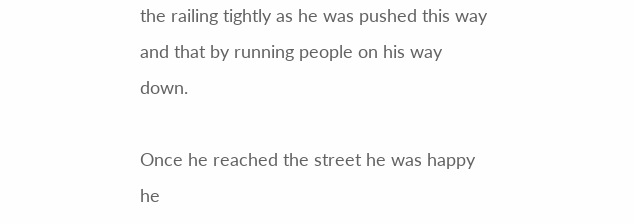the railing tightly as he was pushed this way and that by running people on his way down.

Once he reached the street he was happy he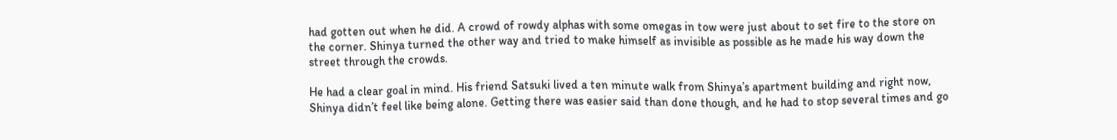had gotten out when he did. A crowd of rowdy alphas with some omegas in tow were just about to set fire to the store on the corner. Shinya turned the other way and tried to make himself as invisible as possible as he made his way down the street through the crowds.

He had a clear goal in mind. His friend Satsuki lived a ten minute walk from Shinya’s apartment building and right now, Shinya didn’t feel like being alone. Getting there was easier said than done though, and he had to stop several times and go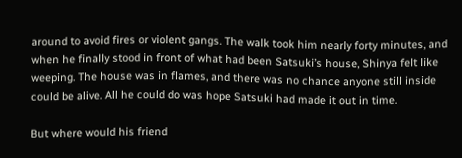around to avoid fires or violent gangs. The walk took him nearly forty minutes, and when he finally stood in front of what had been Satsuki’s house, Shinya felt like weeping. The house was in flames, and there was no chance anyone still inside could be alive. All he could do was hope Satsuki had made it out in time.

But where would his friend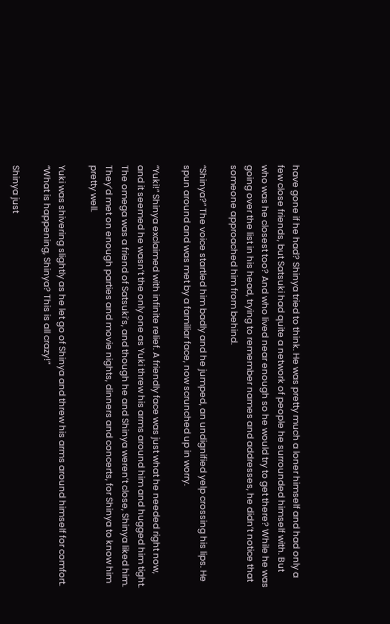have gone if he had? Shinya tried to think. He was pretty much a loner himself and had only a few close friends, but Satsuki had quite a network of people he surrounded himself with. But who was he closest too? And who lived near enough so he would try to get there? While he was going over the list in his head, trying to remember names and addresses, he didn’t notice that someone approached him from behind.

“Shinya?” The voice startled him badly and he jumped, an undignified yelp crossing his lips. He spun around and was met by a familiar face, now scrunched up in worry.

“Yuki!” Shinya exclaimed with infinite relief. A friendly face was just what he needed right now, and it seemed he wasn’t the only one as Yuki threw his arms around him and hugged him tight. The omega was a friend of Satsuki’s, and though he and Shinya weren’t close, Shinya liked him. They’d met on enough parties and movie nights, dinners and concerts, for Shinya to know him pretty well.

Yuki was shivering slightly as he let go of Shinya and threw his arms around himself for comfort. “What is happening, Shinya? This is all crazy!”

Shinya just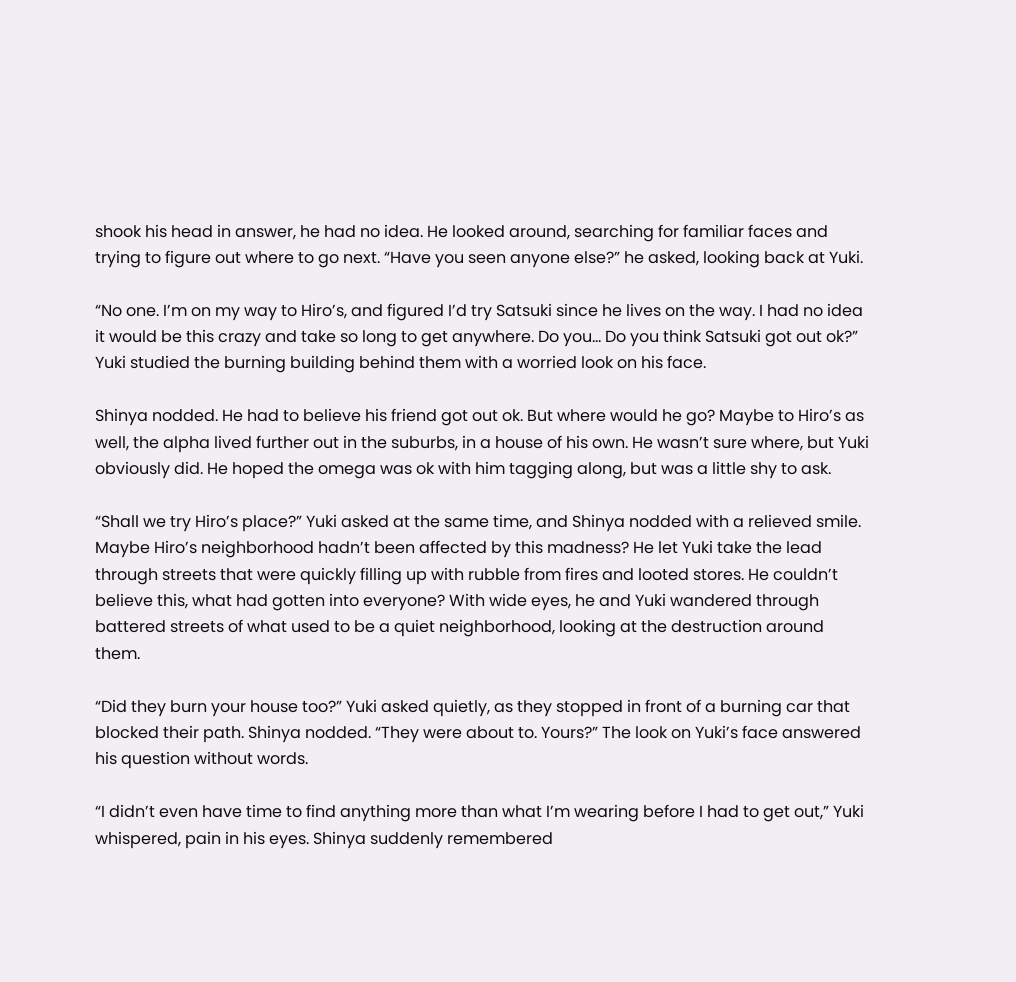shook his head in answer, he had no idea. He looked around, searching for familiar faces and trying to figure out where to go next. “Have you seen anyone else?” he asked, looking back at Yuki.

“No one. I’m on my way to Hiro’s, and figured I’d try Satsuki since he lives on the way. I had no idea it would be this crazy and take so long to get anywhere. Do you… Do you think Satsuki got out ok?” Yuki studied the burning building behind them with a worried look on his face.

Shinya nodded. He had to believe his friend got out ok. But where would he go? Maybe to Hiro’s as well, the alpha lived further out in the suburbs, in a house of his own. He wasn’t sure where, but Yuki obviously did. He hoped the omega was ok with him tagging along, but was a little shy to ask.

“Shall we try Hiro’s place?” Yuki asked at the same time, and Shinya nodded with a relieved smile. Maybe Hiro’s neighborhood hadn’t been affected by this madness? He let Yuki take the lead through streets that were quickly filling up with rubble from fires and looted stores. He couldn’t believe this, what had gotten into everyone? With wide eyes, he and Yuki wandered through battered streets of what used to be a quiet neighborhood, looking at the destruction around them.

“Did they burn your house too?” Yuki asked quietly, as they stopped in front of a burning car that blocked their path. Shinya nodded. “They were about to. Yours?” The look on Yuki’s face answered his question without words.

“I didn’t even have time to find anything more than what I’m wearing before I had to get out,” Yuki whispered, pain in his eyes. Shinya suddenly remembered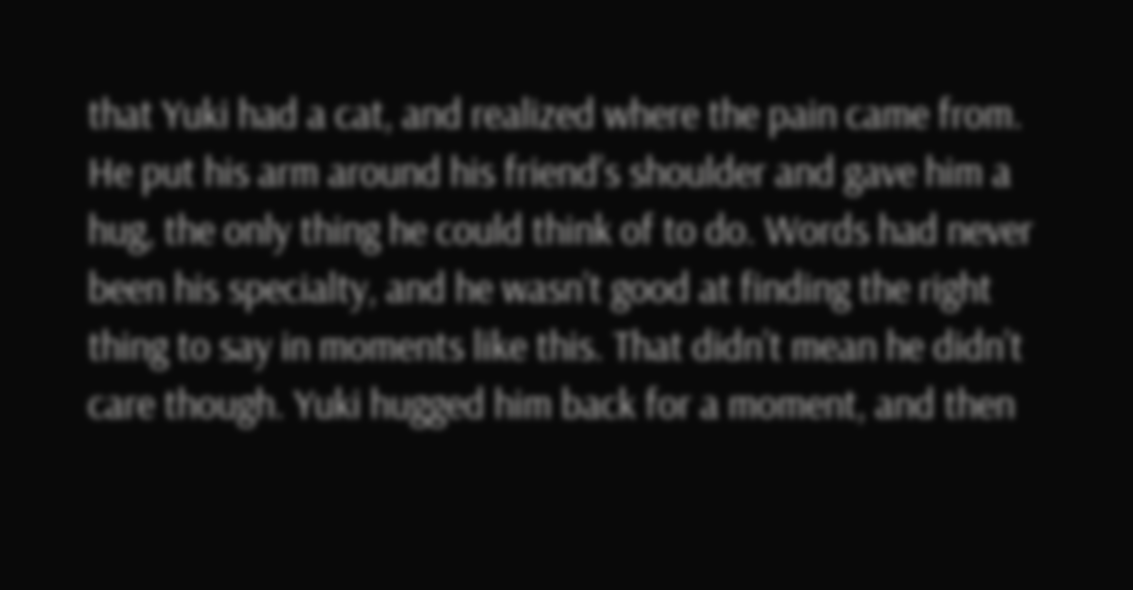that Yuki had a cat, and realized where the pain came from. He put his arm around his friend’s shoulder and gave him a hug, the only thing he could think of to do. Words had never been his specialty, and he wasn’t good at finding the right thing to say in moments like this. That didn’t mean he didn’t care though. Yuki hugged him back for a moment, and then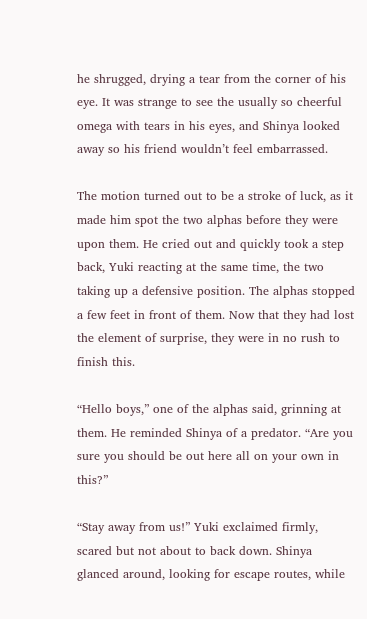he shrugged, drying a tear from the corner of his eye. It was strange to see the usually so cheerful omega with tears in his eyes, and Shinya looked away so his friend wouldn’t feel embarrassed.

The motion turned out to be a stroke of luck, as it made him spot the two alphas before they were upon them. He cried out and quickly took a step back, Yuki reacting at the same time, the two taking up a defensive position. The alphas stopped a few feet in front of them. Now that they had lost the element of surprise, they were in no rush to finish this.

“Hello boys,” one of the alphas said, grinning at them. He reminded Shinya of a predator. “Are you sure you should be out here all on your own in this?”

“Stay away from us!” Yuki exclaimed firmly, scared but not about to back down. Shinya glanced around, looking for escape routes, while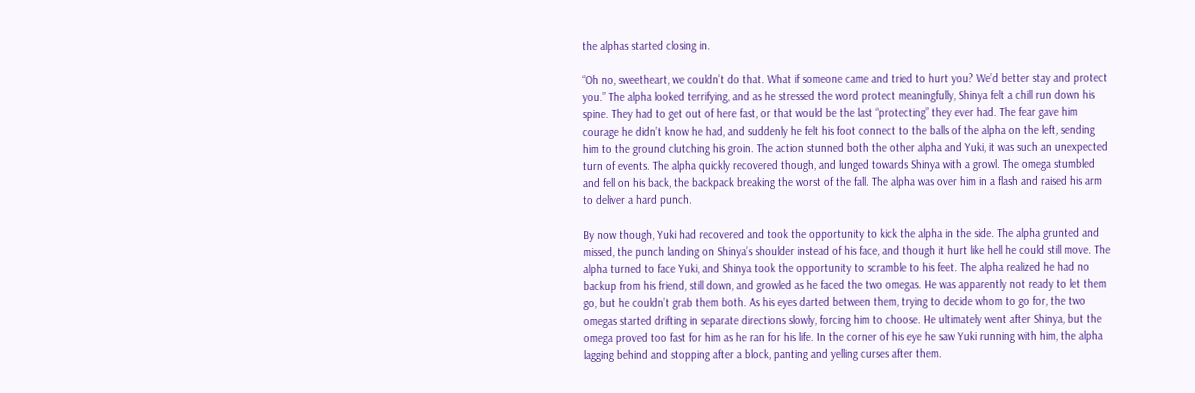the alphas started closing in.

“Oh no, sweetheart, we couldn’t do that. What if someone came and tried to hurt you? We’d better stay and protect you.” The alpha looked terrifying, and as he stressed the word protect meaningfully, Shinya felt a chill run down his spine. They had to get out of here fast, or that would be the last “protecting” they ever had. The fear gave him courage he didn’t know he had, and suddenly he felt his foot connect to the balls of the alpha on the left, sending him to the ground clutching his groin. The action stunned both the other alpha and Yuki, it was such an unexpected turn of events. The alpha quickly recovered though, and lunged towards Shinya with a growl. The omega stumbled and fell on his back, the backpack breaking the worst of the fall. The alpha was over him in a flash and raised his arm to deliver a hard punch.

By now though, Yuki had recovered and took the opportunity to kick the alpha in the side. The alpha grunted and missed, the punch landing on Shinya’s shoulder instead of his face, and though it hurt like hell he could still move. The alpha turned to face Yuki, and Shinya took the opportunity to scramble to his feet. The alpha realized he had no backup from his friend, still down, and growled as he faced the two omegas. He was apparently not ready to let them go, but he couldn’t grab them both. As his eyes darted between them, trying to decide whom to go for, the two omegas started drifting in separate directions slowly, forcing him to choose. He ultimately went after Shinya, but the omega proved too fast for him as he ran for his life. In the corner of his eye he saw Yuki running with him, the alpha lagging behind and stopping after a block, panting and yelling curses after them.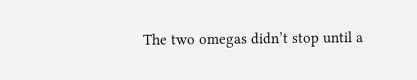The two omegas didn’t stop until a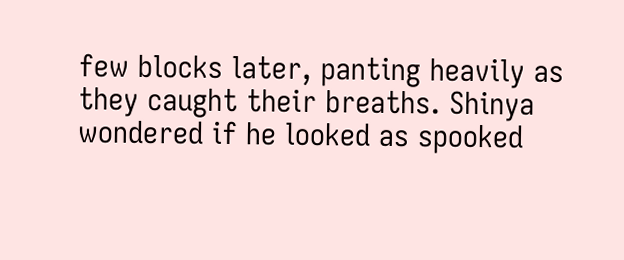few blocks later, panting heavily as they caught their breaths. Shinya wondered if he looked as spooked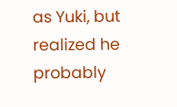as Yuki, but realized he probably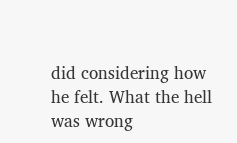did considering how he felt. What the hell was wrong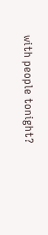with people tonight?